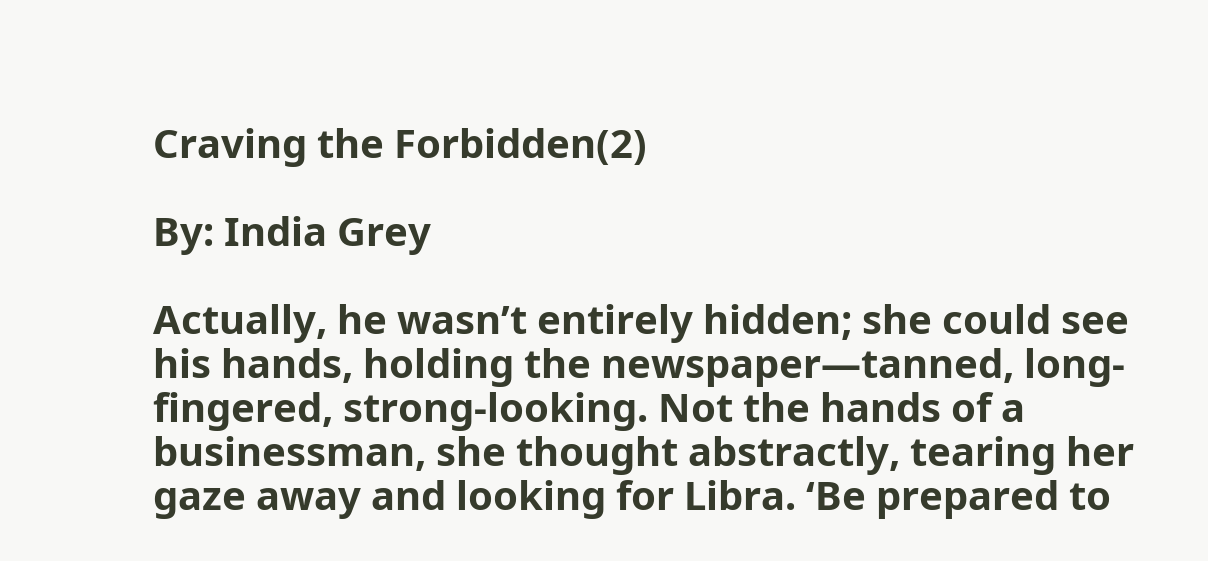Craving the Forbidden(2)

By: India Grey

Actually, he wasn’t entirely hidden; she could see his hands, holding the newspaper—tanned, long-fingered, strong-looking. Not the hands of a businessman, she thought abstractly, tearing her gaze away and looking for Libra. ‘Be prepared to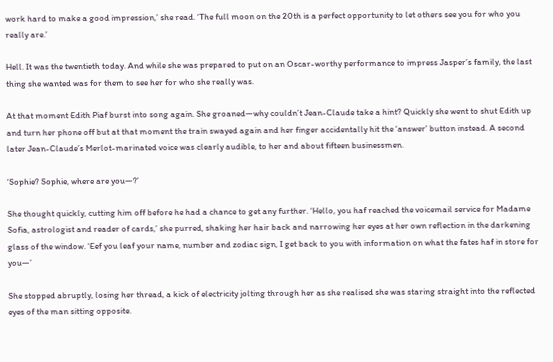work hard to make a good impression,’ she read. ‘The full moon on the 20th is a perfect opportunity to let others see you for who you really are.’

Hell. It was the twentieth today. And while she was prepared to put on an Oscar-worthy performance to impress Jasper’s family, the last thing she wanted was for them to see her for who she really was.

At that moment Edith Piaf burst into song again. She groaned—why couldn’t Jean-Claude take a hint? Quickly she went to shut Edith up and turn her phone off but at that moment the train swayed again and her finger accidentally hit the ‘answer’ button instead. A second later Jean-Claude’s Merlot-marinated voice was clearly audible, to her and about fifteen businessmen.

‘Sophie? Sophie, where are you—?’

She thought quickly, cutting him off before he had a chance to get any further. ‘Hello, you haf reached the voicemail service for Madame Sofia, astrologist and reader of cards,’ she purred, shaking her hair back and narrowing her eyes at her own reflection in the darkening glass of the window. ‘Eef you leaf your name, number and zodiac sign, I get back to you with information on what the fates haf in store for you—’

She stopped abruptly, losing her thread, a kick of electricity jolting through her as she realised she was staring straight into the reflected eyes of the man sitting opposite.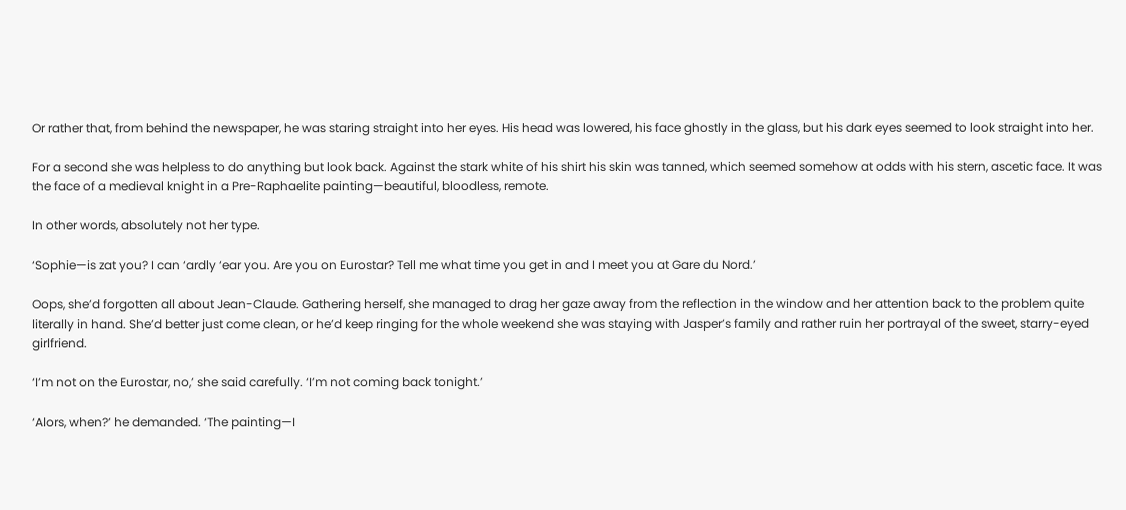Or rather that, from behind the newspaper, he was staring straight into her eyes. His head was lowered, his face ghostly in the glass, but his dark eyes seemed to look straight into her.

For a second she was helpless to do anything but look back. Against the stark white of his shirt his skin was tanned, which seemed somehow at odds with his stern, ascetic face. It was the face of a medieval knight in a Pre-Raphaelite painting—beautiful, bloodless, remote.

In other words, absolutely not her type.

‘Sophie—is zat you? I can ‘ardly ‘ear you. Are you on Eurostar? Tell me what time you get in and I meet you at Gare du Nord.’

Oops, she’d forgotten all about Jean-Claude. Gathering herself, she managed to drag her gaze away from the reflection in the window and her attention back to the problem quite literally in hand. She’d better just come clean, or he’d keep ringing for the whole weekend she was staying with Jasper’s family and rather ruin her portrayal of the sweet, starry-eyed girlfriend.

‘I’m not on the Eurostar, no,’ she said carefully. ‘I’m not coming back tonight.’

‘Alors, when?’ he demanded. ‘The painting—I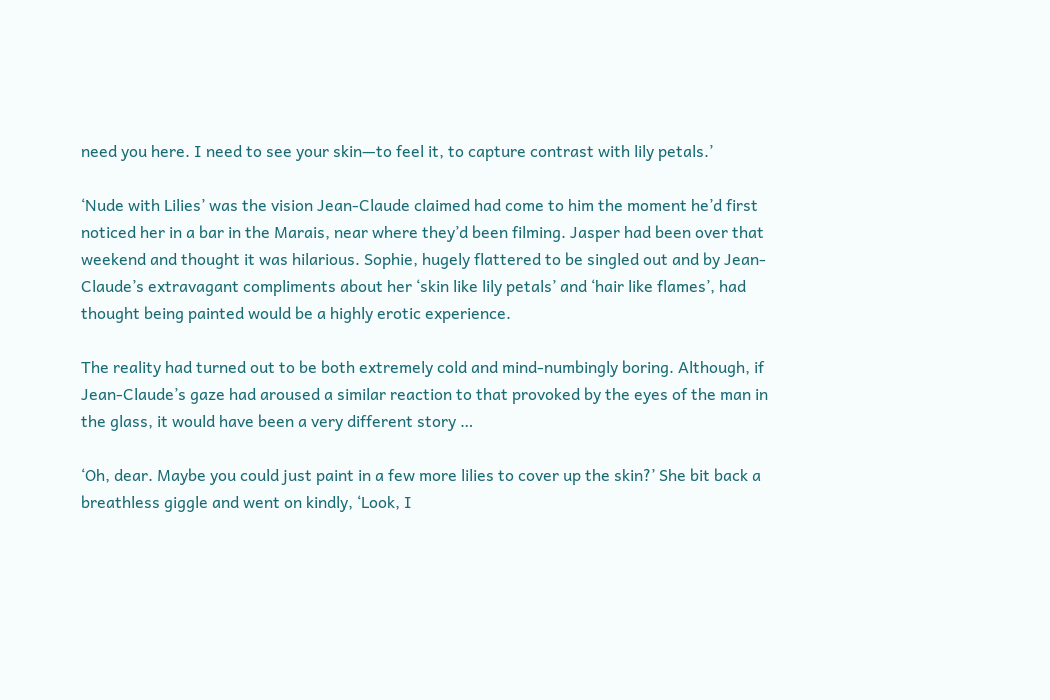need you here. I need to see your skin—to feel it, to capture contrast with lily petals.’

‘Nude with Lilies’ was the vision Jean-Claude claimed had come to him the moment he’d first noticed her in a bar in the Marais, near where they’d been filming. Jasper had been over that weekend and thought it was hilarious. Sophie, hugely flattered to be singled out and by Jean-Claude’s extravagant compliments about her ‘skin like lily petals’ and ‘hair like flames’, had thought being painted would be a highly erotic experience.

The reality had turned out to be both extremely cold and mind-numbingly boring. Although, if Jean-Claude’s gaze had aroused a similar reaction to that provoked by the eyes of the man in the glass, it would have been a very different story …

‘Oh, dear. Maybe you could just paint in a few more lilies to cover up the skin?’ She bit back a breathless giggle and went on kindly, ‘Look, I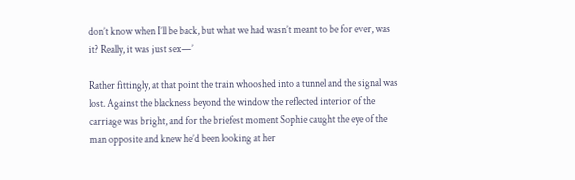don’t know when I’ll be back, but what we had wasn’t meant to be for ever, was it? Really, it was just sex—’

Rather fittingly, at that point the train whooshed into a tunnel and the signal was lost. Against the blackness beyond the window the reflected interior of the carriage was bright, and for the briefest moment Sophie caught the eye of the man opposite and knew he’d been looking at her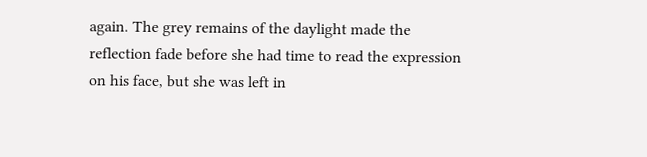again. The grey remains of the daylight made the reflection fade before she had time to read the expression on his face, but she was left in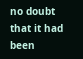no doubt that it had been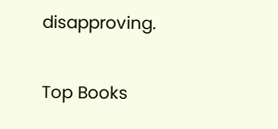disapproving.

Top Books